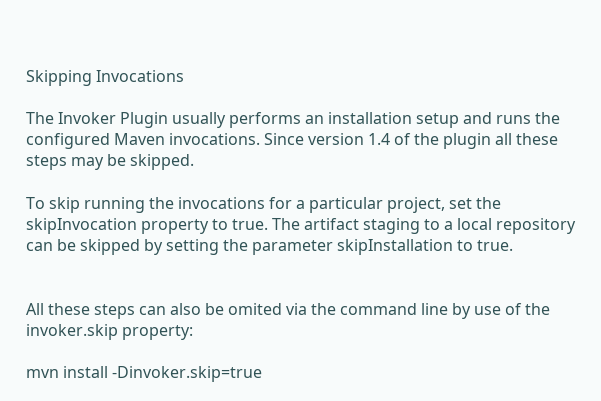Skipping Invocations

The Invoker Plugin usually performs an installation setup and runs the configured Maven invocations. Since version 1.4 of the plugin all these steps may be skipped.

To skip running the invocations for a particular project, set the skipInvocation property to true. The artifact staging to a local repository can be skipped by setting the parameter skipInstallation to true.


All these steps can also be omited via the command line by use of the invoker.skip property:

mvn install -Dinvoker.skip=true